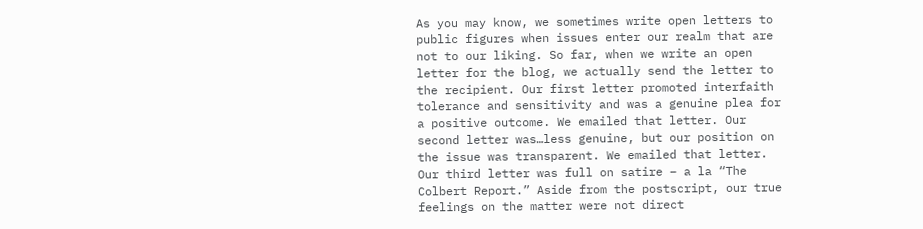As you may know, we sometimes write open letters to public figures when issues enter our realm that are not to our liking. So far, when we write an open letter for the blog, we actually send the letter to the recipient. Our first letter promoted interfaith tolerance and sensitivity and was a genuine plea for a positive outcome. We emailed that letter. Our second letter was…less genuine, but our position on the issue was transparent. We emailed that letter. Our third letter was full on satire – a la “The Colbert Report.” Aside from the postscript, our true feelings on the matter were not direct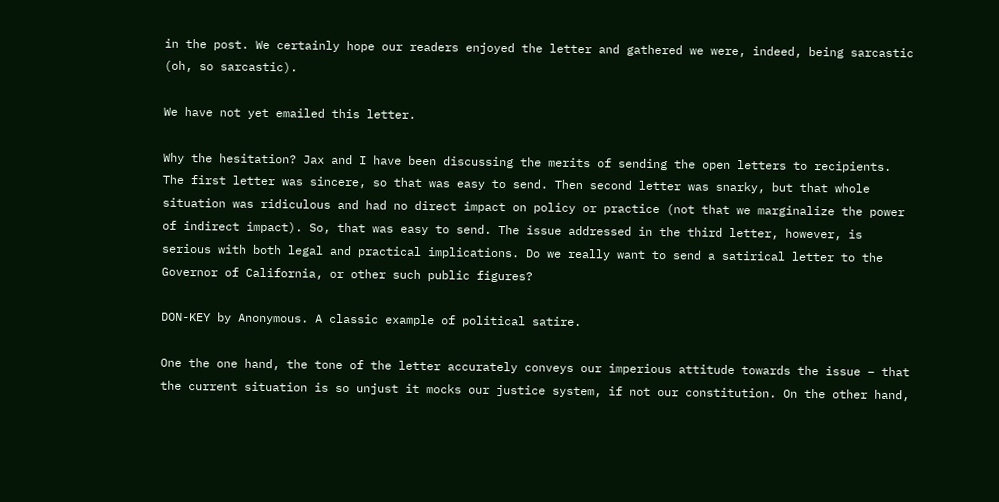in the post. We certainly hope our readers enjoyed the letter and gathered we were, indeed, being sarcastic (oh, so sarcastic).

We have not yet emailed this letter.

Why the hesitation? Jax and I have been discussing the merits of sending the open letters to recipients. The first letter was sincere, so that was easy to send. Then second letter was snarky, but that whole situation was ridiculous and had no direct impact on policy or practice (not that we marginalize the power of indirect impact). So, that was easy to send. The issue addressed in the third letter, however, is serious with both legal and practical implications. Do we really want to send a satirical letter to the Governor of California, or other such public figures?

DON-KEY by Anonymous. A classic example of political satire.

One the one hand, the tone of the letter accurately conveys our imperious attitude towards the issue – that the current situation is so unjust it mocks our justice system, if not our constitution. On the other hand,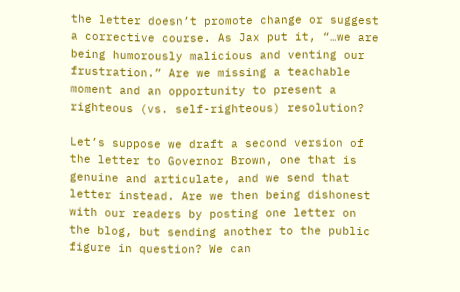the letter doesn’t promote change or suggest a corrective course. As Jax put it, “…we are being humorously malicious and venting our frustration.” Are we missing a teachable moment and an opportunity to present a righteous (vs. self-righteous) resolution?

Let’s suppose we draft a second version of the letter to Governor Brown, one that is genuine and articulate, and we send that letter instead. Are we then being dishonest with our readers by posting one letter on the blog, but sending another to the public figure in question? We can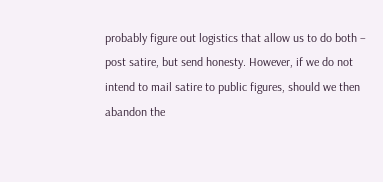probably figure out logistics that allow us to do both – post satire, but send honesty. However, if we do not intend to mail satire to public figures, should we then abandon the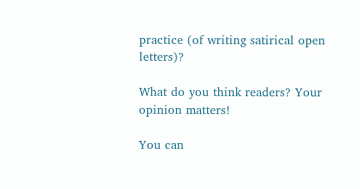practice (of writing satirical open letters)?

What do you think readers? Your opinion matters!

You can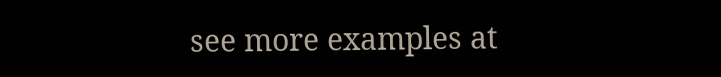see more examples at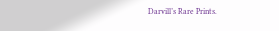Darvill’s Rare Prints.